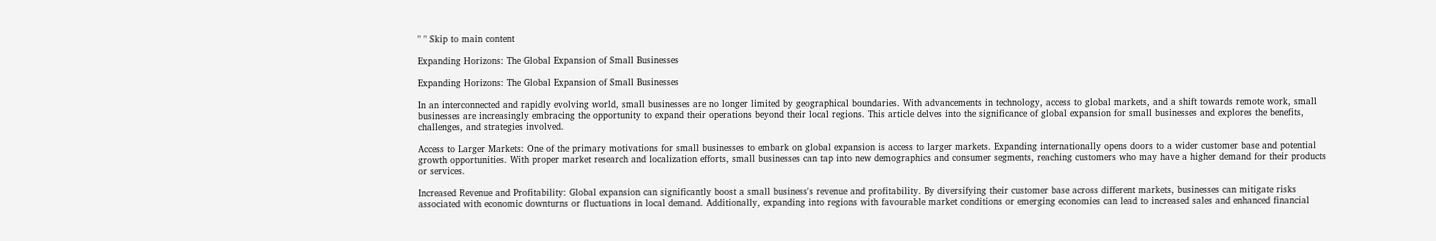" " Skip to main content

Expanding Horizons: The Global Expansion of Small Businesses

Expanding Horizons: The Global Expansion of Small Businesses

In an interconnected and rapidly evolving world, small businesses are no longer limited by geographical boundaries. With advancements in technology, access to global markets, and a shift towards remote work, small businesses are increasingly embracing the opportunity to expand their operations beyond their local regions. This article delves into the significance of global expansion for small businesses and explores the benefits, challenges, and strategies involved.

Access to Larger Markets: One of the primary motivations for small businesses to embark on global expansion is access to larger markets. Expanding internationally opens doors to a wider customer base and potential growth opportunities. With proper market research and localization efforts, small businesses can tap into new demographics and consumer segments, reaching customers who may have a higher demand for their products or services.

Increased Revenue and Profitability: Global expansion can significantly boost a small business's revenue and profitability. By diversifying their customer base across different markets, businesses can mitigate risks associated with economic downturns or fluctuations in local demand. Additionally, expanding into regions with favourable market conditions or emerging economies can lead to increased sales and enhanced financial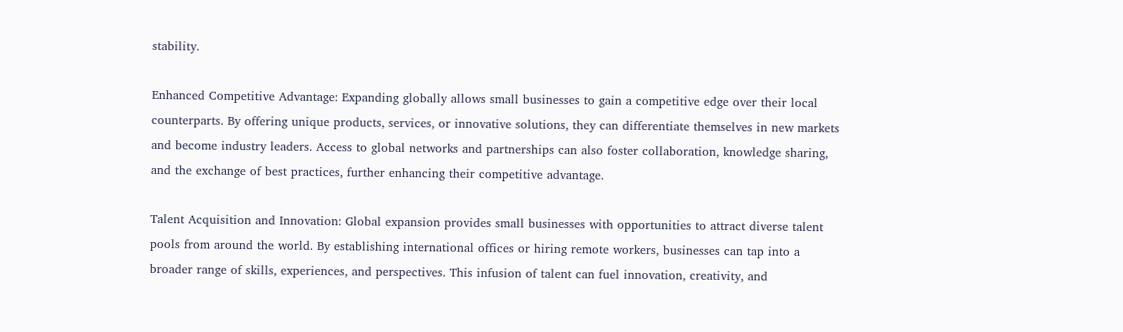stability.

Enhanced Competitive Advantage: Expanding globally allows small businesses to gain a competitive edge over their local counterparts. By offering unique products, services, or innovative solutions, they can differentiate themselves in new markets and become industry leaders. Access to global networks and partnerships can also foster collaboration, knowledge sharing, and the exchange of best practices, further enhancing their competitive advantage.

Talent Acquisition and Innovation: Global expansion provides small businesses with opportunities to attract diverse talent pools from around the world. By establishing international offices or hiring remote workers, businesses can tap into a broader range of skills, experiences, and perspectives. This infusion of talent can fuel innovation, creativity, and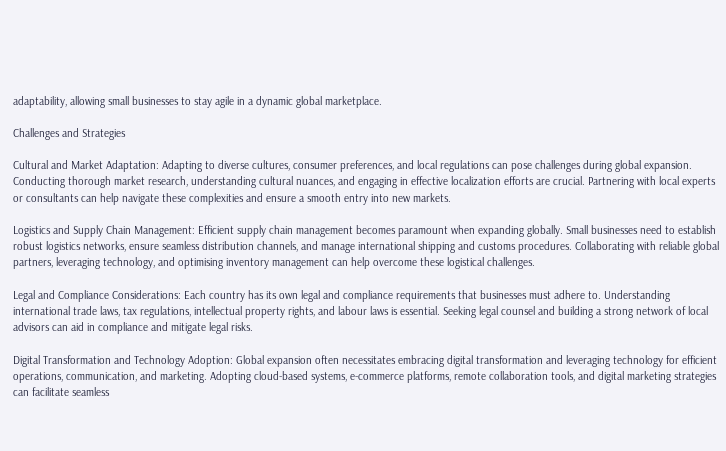adaptability, allowing small businesses to stay agile in a dynamic global marketplace.

Challenges and Strategies

Cultural and Market Adaptation: Adapting to diverse cultures, consumer preferences, and local regulations can pose challenges during global expansion. Conducting thorough market research, understanding cultural nuances, and engaging in effective localization efforts are crucial. Partnering with local experts or consultants can help navigate these complexities and ensure a smooth entry into new markets.

Logistics and Supply Chain Management: Efficient supply chain management becomes paramount when expanding globally. Small businesses need to establish robust logistics networks, ensure seamless distribution channels, and manage international shipping and customs procedures. Collaborating with reliable global partners, leveraging technology, and optimising inventory management can help overcome these logistical challenges.

Legal and Compliance Considerations: Each country has its own legal and compliance requirements that businesses must adhere to. Understanding international trade laws, tax regulations, intellectual property rights, and labour laws is essential. Seeking legal counsel and building a strong network of local advisors can aid in compliance and mitigate legal risks.

Digital Transformation and Technology Adoption: Global expansion often necessitates embracing digital transformation and leveraging technology for efficient operations, communication, and marketing. Adopting cloud-based systems, e-commerce platforms, remote collaboration tools, and digital marketing strategies can facilitate seamless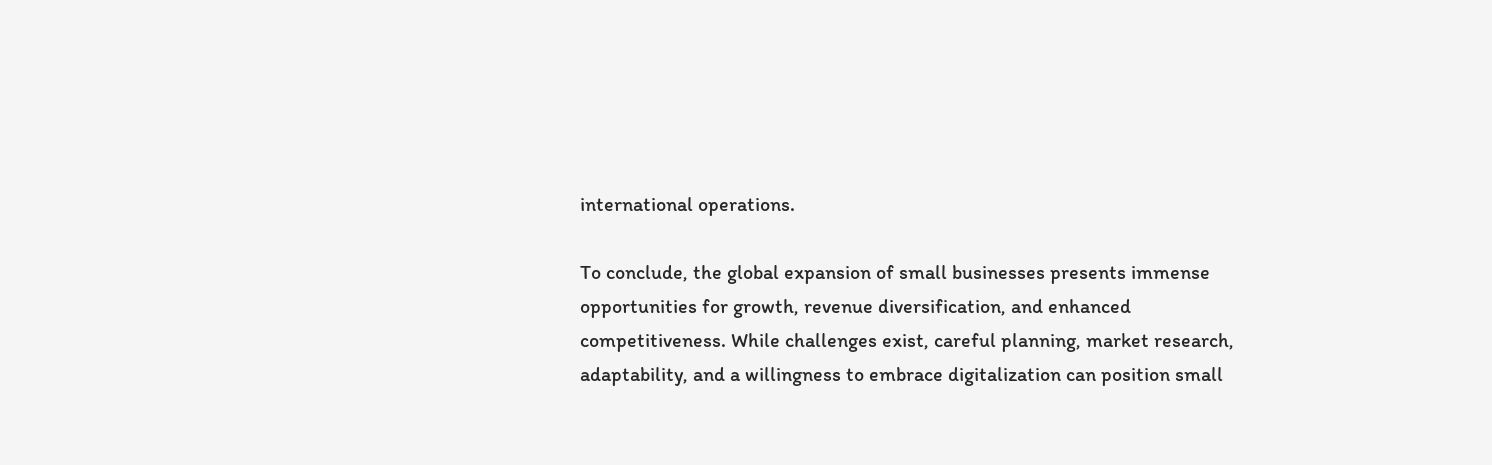international operations.

To conclude, the global expansion of small businesses presents immense opportunities for growth, revenue diversification, and enhanced competitiveness. While challenges exist, careful planning, market research, adaptability, and a willingness to embrace digitalization can position small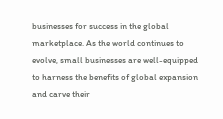businesses for success in the global marketplace. As the world continues to evolve, small businesses are well-equipped to harness the benefits of global expansion and carve their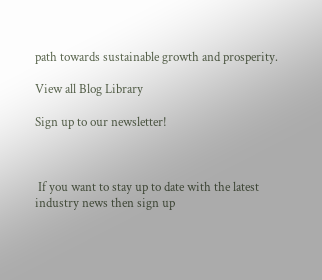path towards sustainable growth and prosperity.

View all Blog Library

Sign up to our newsletter!



 If you want to stay up to date with the latest industry news then sign up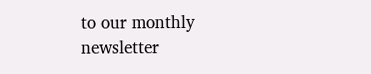to our monthly newsletter